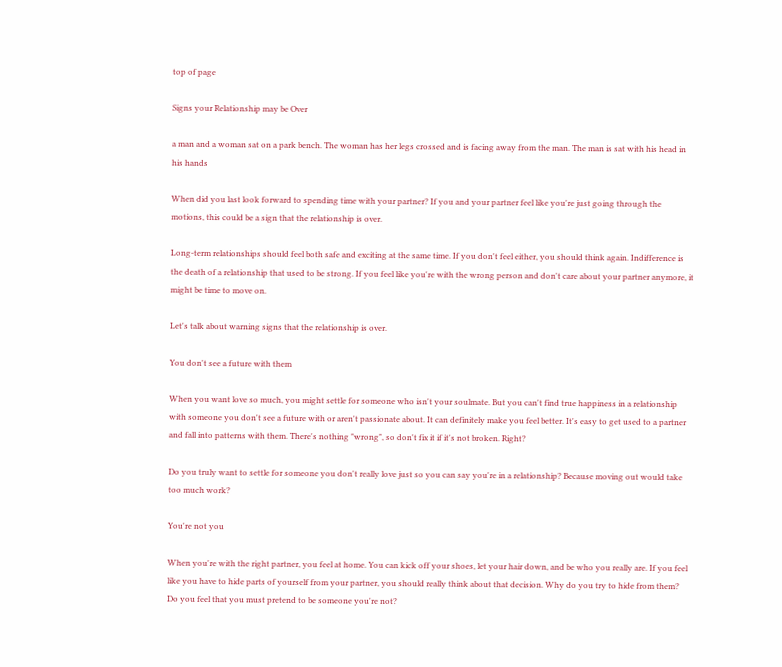top of page

Signs your Relationship may be Over

a man and a woman sat on a park bench. The woman has her legs crossed and is facing away from the man. The man is sat with his head in his hands

When did you last look forward to spending time with your partner? If you and your partner feel like you're just going through the motions, this could be a sign that the relationship is over.

Long-term relationships should feel both safe and exciting at the same time. If you don't feel either, you should think again. Indifference is the death of a relationship that used to be strong. If you feel like you're with the wrong person and don't care about your partner anymore, it might be time to move on.

Let's talk about warning signs that the relationship is over.

You don't see a future with them

When you want love so much, you might settle for someone who isn't your soulmate. But you can't find true happiness in a relationship with someone you don't see a future with or aren't passionate about. It can definitely make you feel better. It's easy to get used to a partner and fall into patterns with them. There's nothing "wrong", so don't fix it if it's not broken. Right?

Do you truly want to settle for someone you don't really love just so you can say you're in a relationship? Because moving out would take too much work?

You're not you

When you're with the right partner, you feel at home. You can kick off your shoes, let your hair down, and be who you really are. If you feel like you have to hide parts of yourself from your partner, you should really think about that decision. Why do you try to hide from them? Do you feel that you must pretend to be someone you're not?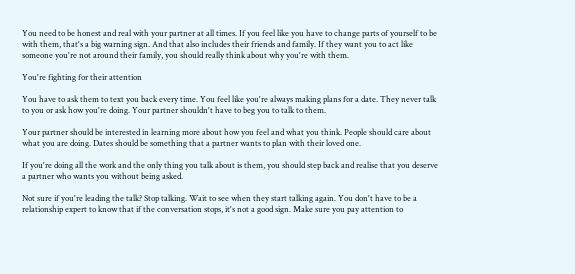You need to be honest and real with your partner at all times. If you feel like you have to change parts of yourself to be with them, that's a big warning sign. And that also includes their friends and family. If they want you to act like someone you're not around their family, you should really think about why you're with them.

You're fighting for their attention

You have to ask them to text you back every time. You feel like you're always making plans for a date. They never talk to you or ask how you're doing. Your partner shouldn't have to beg you to talk to them.

Your partner should be interested in learning more about how you feel and what you think. People should care about what you are doing. Dates should be something that a partner wants to plan with their loved one.

If you're doing all the work and the only thing you talk about is them, you should step back and realise that you deserve a partner who wants you without being asked.

Not sure if you're leading the talk? Stop talking. Wait to see when they start talking again. You don't have to be a relationship expert to know that if the conversation stops, it's not a good sign. Make sure you pay attention to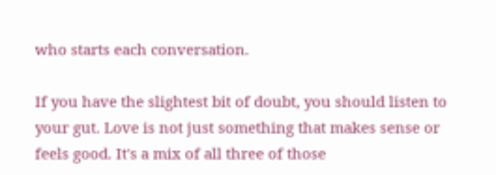who starts each conversation.

If you have the slightest bit of doubt, you should listen to your gut. Love is not just something that makes sense or feels good. It's a mix of all three of those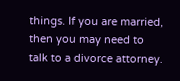things. If you are married, then you may need to talk to a divorce attorney.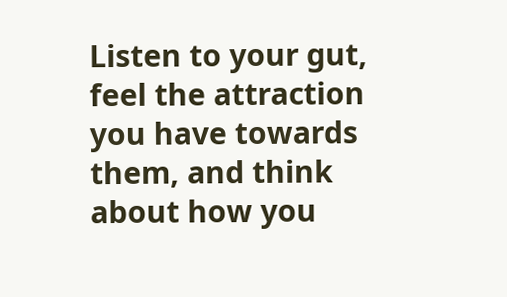Listen to your gut, feel the attraction you have towards them, and think about how you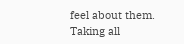feel about them. Taking all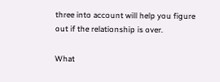three into account will help you figure out if the relationship is over.

What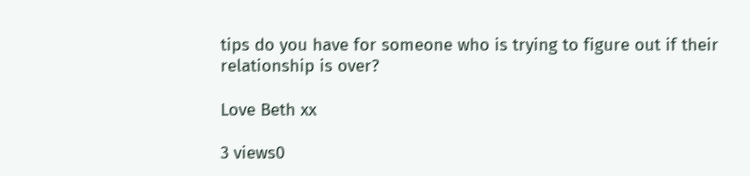tips do you have for someone who is trying to figure out if their relationship is over?

Love Beth xx

3 views0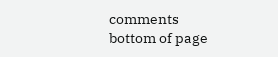comments
bottom of page